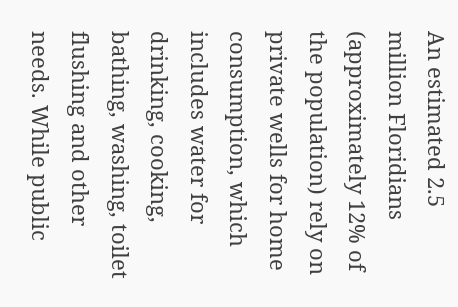An estimated 2.5 million Floridians (approximately 12% of the population) rely on private wells for home consumption, which includes water for drinking, cooking, bathing, washing, toilet flushing and other needs. While public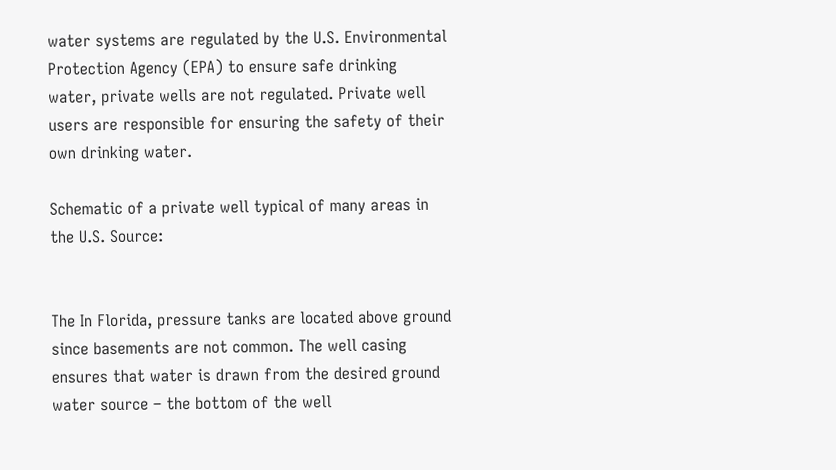water systems are regulated by the U.S. Environmental Protection Agency (EPA) to ensure safe drinking water, private wells are not regulated. Private well users are responsible for ensuring the safety of their own drinking water.

Schematic of a private well typical of many areas in the U.S. Source:


The In Florida, pressure tanks are located above ground since basements are not common. The well casing ensures that water is drawn from the desired ground water source – the bottom of the well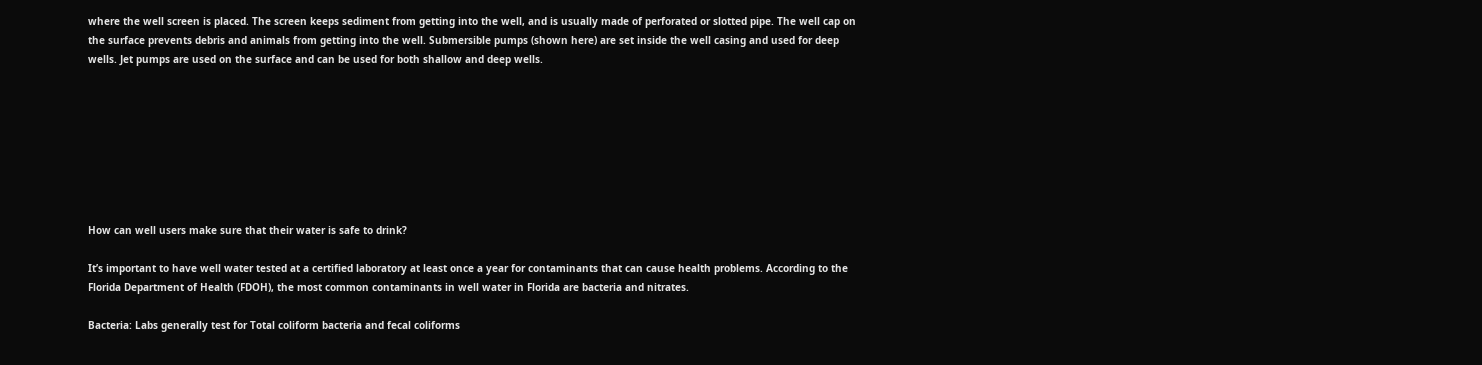where the well screen is placed. The screen keeps sediment from getting into the well, and is usually made of perforated or slotted pipe. The well cap on the surface prevents debris and animals from getting into the well. Submersible pumps (shown here) are set inside the well casing and used for deep wells. Jet pumps are used on the surface and can be used for both shallow and deep wells.








How can well users make sure that their water is safe to drink?

It’s important to have well water tested at a certified laboratory at least once a year for contaminants that can cause health problems. According to the Florida Department of Health (FDOH), the most common contaminants in well water in Florida are bacteria and nitrates.

Bacteria: Labs generally test for Total coliform bacteria and fecal coliforms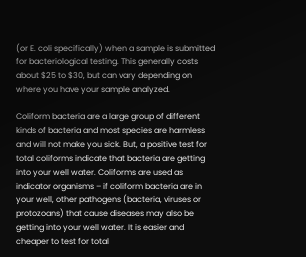(or E. coli specifically) when a sample is submitted for bacteriological testing. This generally costs about $25 to $30, but can vary depending on where you have your sample analyzed.

Coliform bacteria are a large group of different kinds of bacteria and most species are harmless and will not make you sick. But, a positive test for total coliforms indicate that bacteria are getting into your well water. Coliforms are used as indicator organisms – if coliform bacteria are in your well, other pathogens (bacteria, viruses or protozoans) that cause diseases may also be getting into your well water. It is easier and cheaper to test for total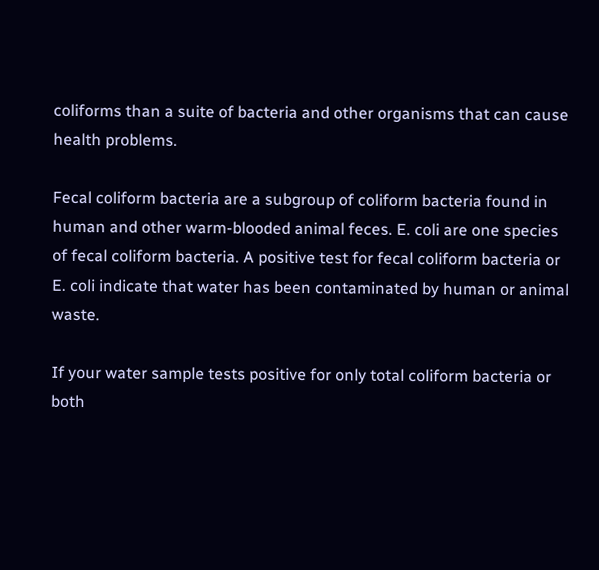coliforms than a suite of bacteria and other organisms that can cause health problems.

Fecal coliform bacteria are a subgroup of coliform bacteria found in human and other warm-blooded animal feces. E. coli are one species of fecal coliform bacteria. A positive test for fecal coliform bacteria or E. coli indicate that water has been contaminated by human or animal waste.

If your water sample tests positive for only total coliform bacteria or both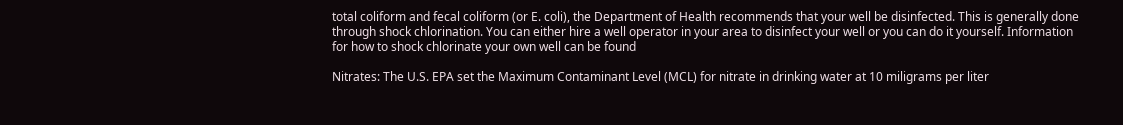total coliform and fecal coliform (or E. coli), the Department of Health recommends that your well be disinfected. This is generally done through shock chlorination. You can either hire a well operator in your area to disinfect your well or you can do it yourself. Information for how to shock chlorinate your own well can be found

Nitrates: The U.S. EPA set the Maximum Contaminant Level (MCL) for nitrate in drinking water at 10 miligrams per liter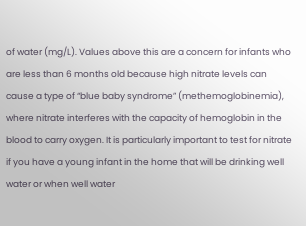of water (mg/L). Values above this are a concern for infants who are less than 6 months old because high nitrate levels can cause a type of “blue baby syndrome” (methemoglobinemia), where nitrate interferes with the capacity of hemoglobin in the blood to carry oxygen. It is particularly important to test for nitrate if you have a young infant in the home that will be drinking well water or when well water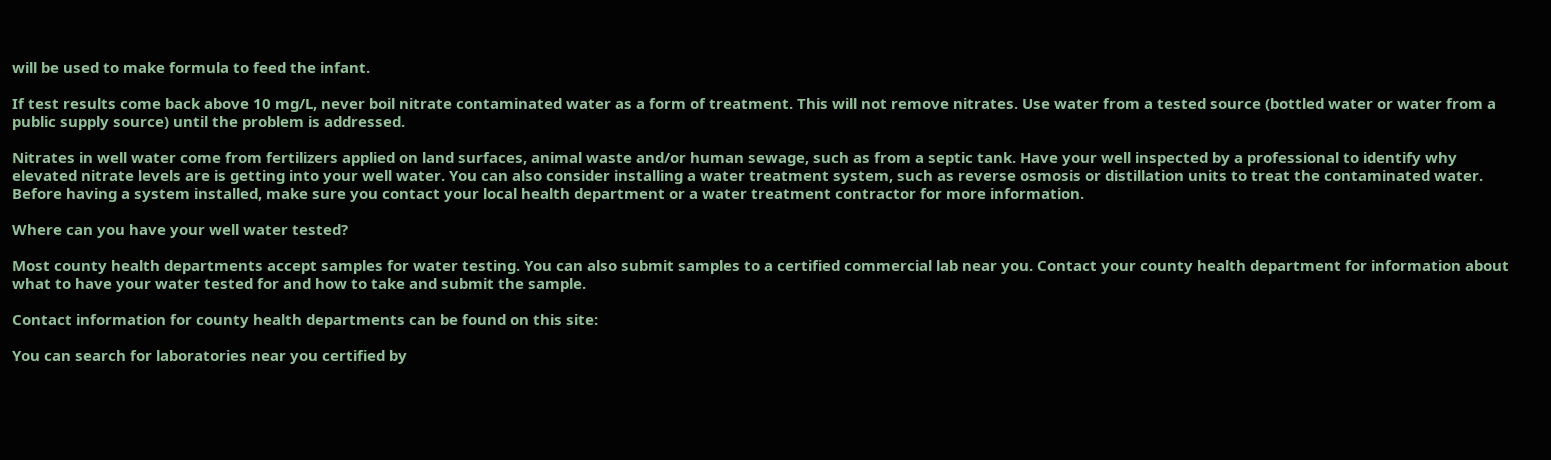will be used to make formula to feed the infant.

If test results come back above 10 mg/L, never boil nitrate contaminated water as a form of treatment. This will not remove nitrates. Use water from a tested source (bottled water or water from a public supply source) until the problem is addressed.

Nitrates in well water come from fertilizers applied on land surfaces, animal waste and/or human sewage, such as from a septic tank. Have your well inspected by a professional to identify why elevated nitrate levels are is getting into your well water. You can also consider installing a water treatment system, such as reverse osmosis or distillation units to treat the contaminated water. Before having a system installed, make sure you contact your local health department or a water treatment contractor for more information.

Where can you have your well water tested?

Most county health departments accept samples for water testing. You can also submit samples to a certified commercial lab near you. Contact your county health department for information about what to have your water tested for and how to take and submit the sample.

Contact information for county health departments can be found on this site:

You can search for laboratories near you certified by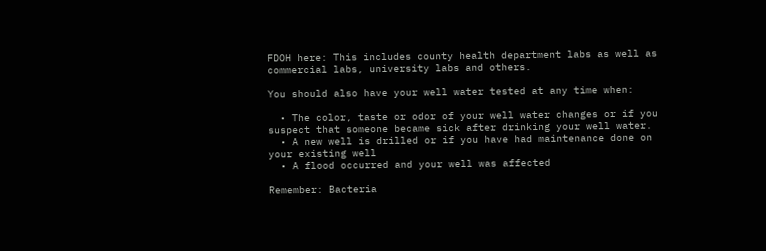FDOH here: This includes county health department labs as well as commercial labs, university labs and others.

You should also have your well water tested at any time when:

  • The color, taste or odor of your well water changes or if you suspect that someone became sick after drinking your well water.
  • A new well is drilled or if you have had maintenance done on your existing well
  • A flood occurred and your well was affected

Remember: Bacteria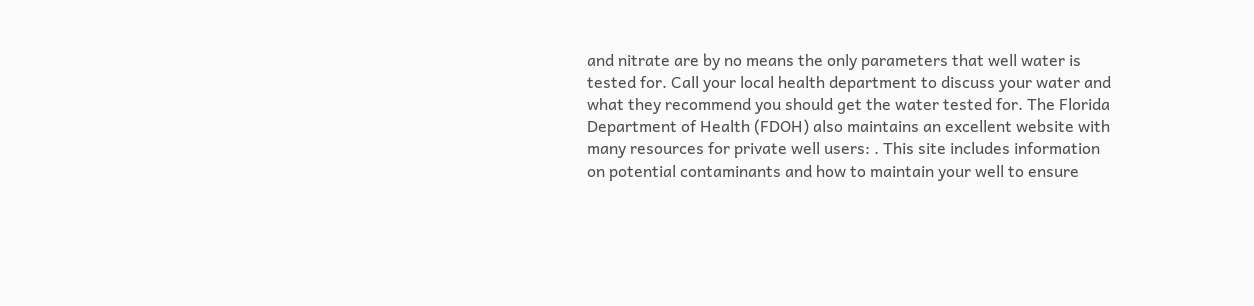and nitrate are by no means the only parameters that well water is tested for. Call your local health department to discuss your water and what they recommend you should get the water tested for. The Florida Department of Health (FDOH) also maintains an excellent website with many resources for private well users: . This site includes information on potential contaminants and how to maintain your well to ensure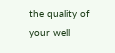the quality of your well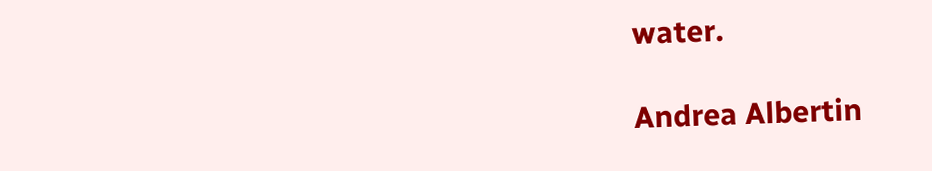water.

Andrea Albertin